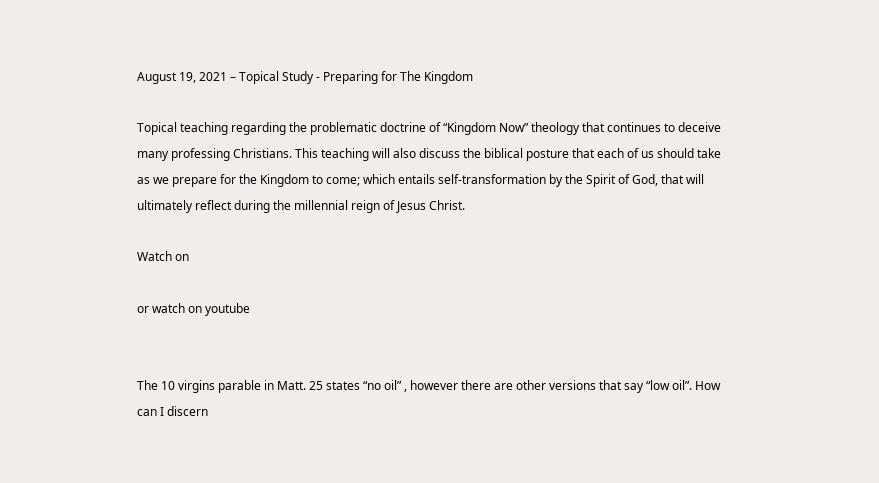August 19, 2021 – Topical Study - Preparing for The Kingdom

Topical teaching regarding the problematic doctrine of “Kingdom Now” theology that continues to deceive many professing Christians. This teaching will also discuss the biblical posture that each of us should take as we prepare for the Kingdom to come; which entails self-transformation by the Spirit of God, that will ultimately reflect during the millennial reign of Jesus Christ.

Watch on

or watch on youtube


The 10 virgins parable in Matt. 25 states “no oil” , however there are other versions that say “low oil”. How can I discern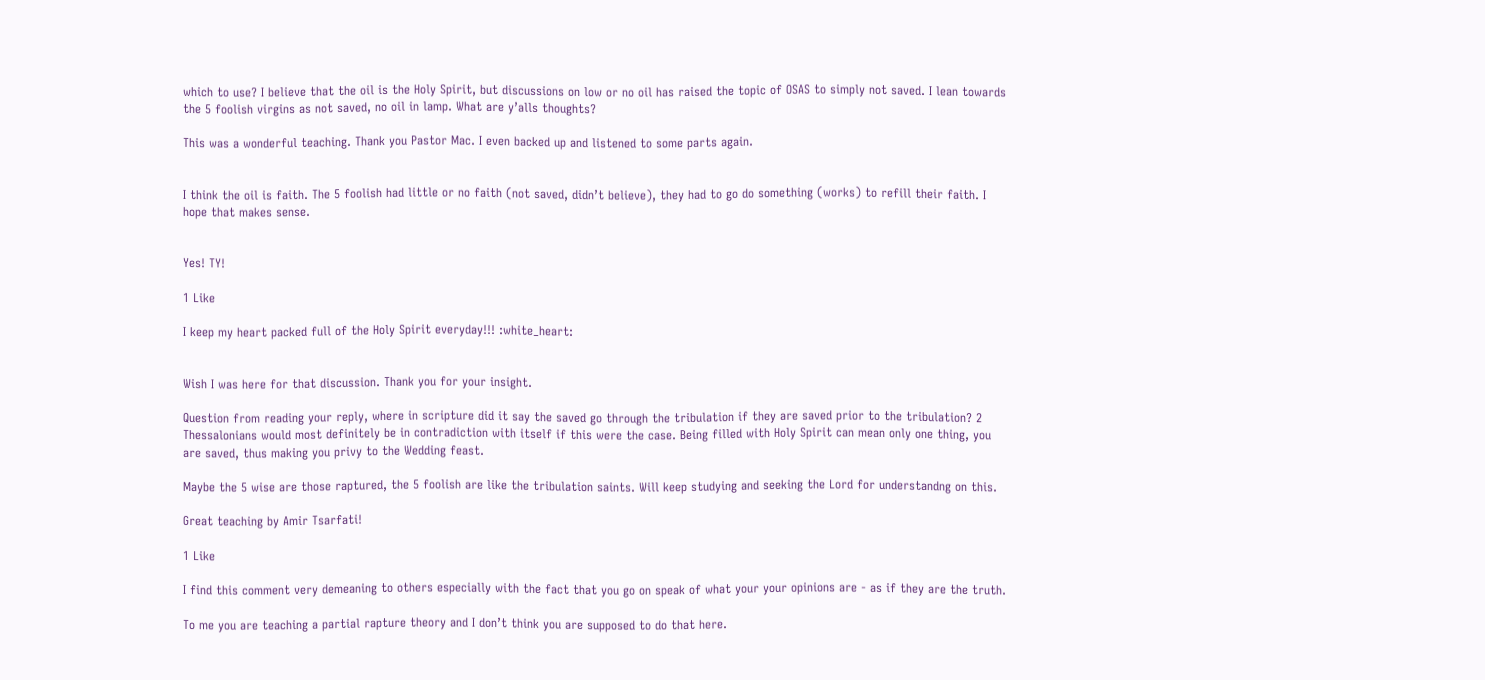which to use? I believe that the oil is the Holy Spirit, but discussions on low or no oil has raised the topic of OSAS to simply not saved. I lean towards the 5 foolish virgins as not saved, no oil in lamp. What are y’alls thoughts?

This was a wonderful teaching. Thank you Pastor Mac. I even backed up and listened to some parts again.


I think the oil is faith. The 5 foolish had little or no faith (not saved, didn’t believe), they had to go do something (works) to refill their faith. I hope that makes sense.


Yes! TY!

1 Like

I keep my heart packed full of the Holy Spirit everyday!!! :white_heart:


Wish I was here for that discussion. Thank you for your insight.

Question from reading your reply, where in scripture did it say the saved go through the tribulation if they are saved prior to the tribulation? 2 Thessalonians would most definitely be in contradiction with itself if this were the case. Being filled with Holy Spirit can mean only one thing, you are saved, thus making you privy to the Wedding feast.

Maybe the 5 wise are those raptured, the 5 foolish are like the tribulation saints. Will keep studying and seeking the Lord for understandng on this.

Great teaching by Amir Tsarfati!

1 Like

I find this comment very demeaning to others especially with the fact that you go on speak of what your your opinions are - as if they are the truth.

To me you are teaching a partial rapture theory and I don’t think you are supposed to do that here.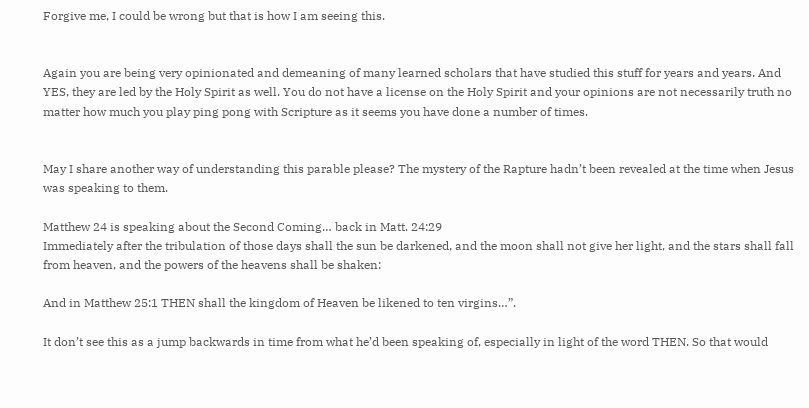Forgive me, I could be wrong but that is how I am seeing this.


Again you are being very opinionated and demeaning of many learned scholars that have studied this stuff for years and years. And YES, they are led by the Holy Spirit as well. You do not have a license on the Holy Spirit and your opinions are not necessarily truth no matter how much you play ping pong with Scripture as it seems you have done a number of times.


May I share another way of understanding this parable please? The mystery of the Rapture hadn’t been revealed at the time when Jesus was speaking to them.

Matthew 24 is speaking about the Second Coming… back in Matt. 24:29
Immediately after the tribulation of those days shall the sun be darkened, and the moon shall not give her light, and the stars shall fall from heaven, and the powers of the heavens shall be shaken:

And in Matthew 25:1 THEN shall the kingdom of Heaven be likened to ten virgins…”.

It don’t see this as a jump backwards in time from what he’d been speaking of, especially in light of the word THEN. So that would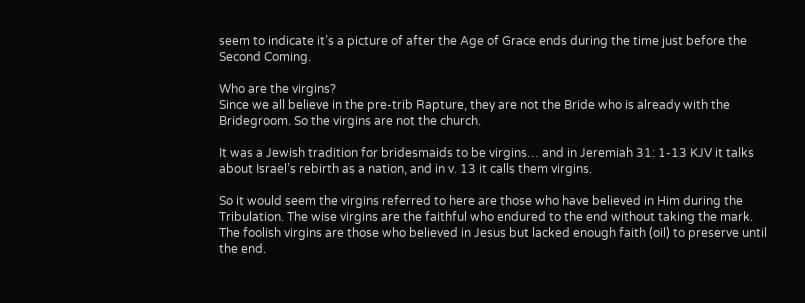seem to indicate it’s a picture of after the Age of Grace ends during the time just before the Second Coming.

Who are the virgins?
Since we all believe in the pre-trib Rapture, they are not the Bride who is already with the Bridegroom. So the virgins are not the church.

It was a Jewish tradition for bridesmaids to be virgins… and in Jeremiah 31: 1-13 KJV it talks about Israel’s rebirth as a nation, and in v. 13 it calls them virgins.

So it would seem the virgins referred to here are those who have believed in Him during the Tribulation. The wise virgins are the faithful who endured to the end without taking the mark. The foolish virgins are those who believed in Jesus but lacked enough faith (oil) to preserve until the end.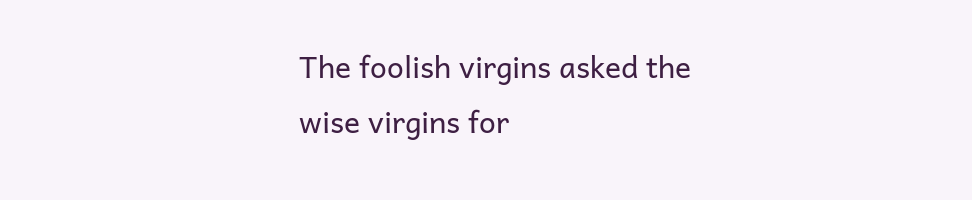The foolish virgins asked the wise virgins for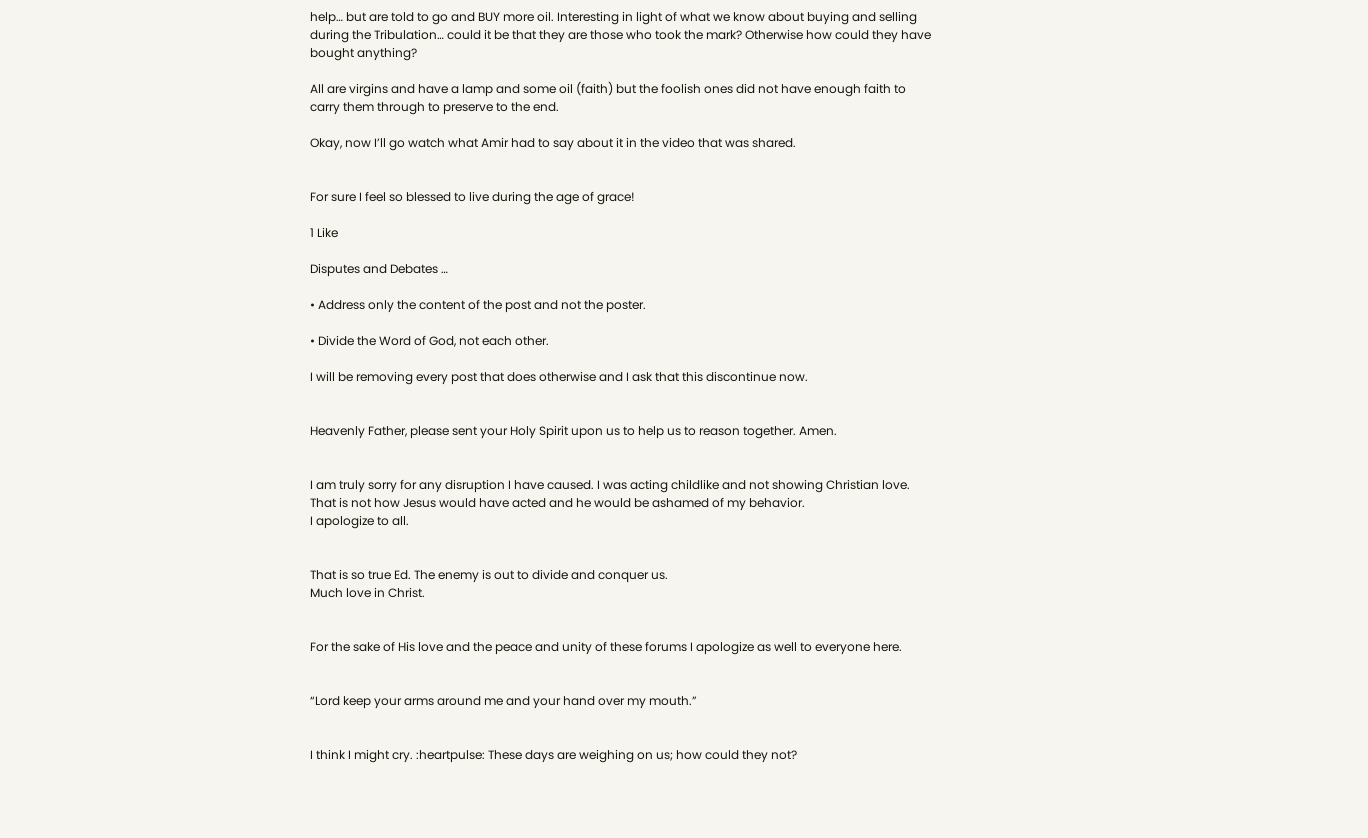help… but are told to go and BUY more oil. Interesting in light of what we know about buying and selling during the Tribulation… could it be that they are those who took the mark? Otherwise how could they have bought anything?

All are virgins and have a lamp and some oil (faith) but the foolish ones did not have enough faith to carry them through to preserve to the end.

Okay, now I’ll go watch what Amir had to say about it in the video that was shared.


For sure I feel so blessed to live during the age of grace!

1 Like

Disputes and Debates …

• Address only the content of the post and not the poster.

• Divide the Word of God, not each other.

I will be removing every post that does otherwise and I ask that this discontinue now.


Heavenly Father, please sent your Holy Spirit upon us to help us to reason together. Amen.


I am truly sorry for any disruption I have caused. I was acting childlike and not showing Christian love. That is not how Jesus would have acted and he would be ashamed of my behavior.
I apologize to all.


That is so true Ed. The enemy is out to divide and conquer us.
Much love in Christ.


For the sake of His love and the peace and unity of these forums I apologize as well to everyone here.


“Lord keep your arms around me and your hand over my mouth.”


I think I might cry. :heartpulse: These days are weighing on us; how could they not?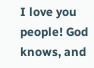I love you people! God knows, and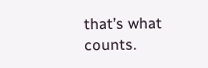that’s what counts.